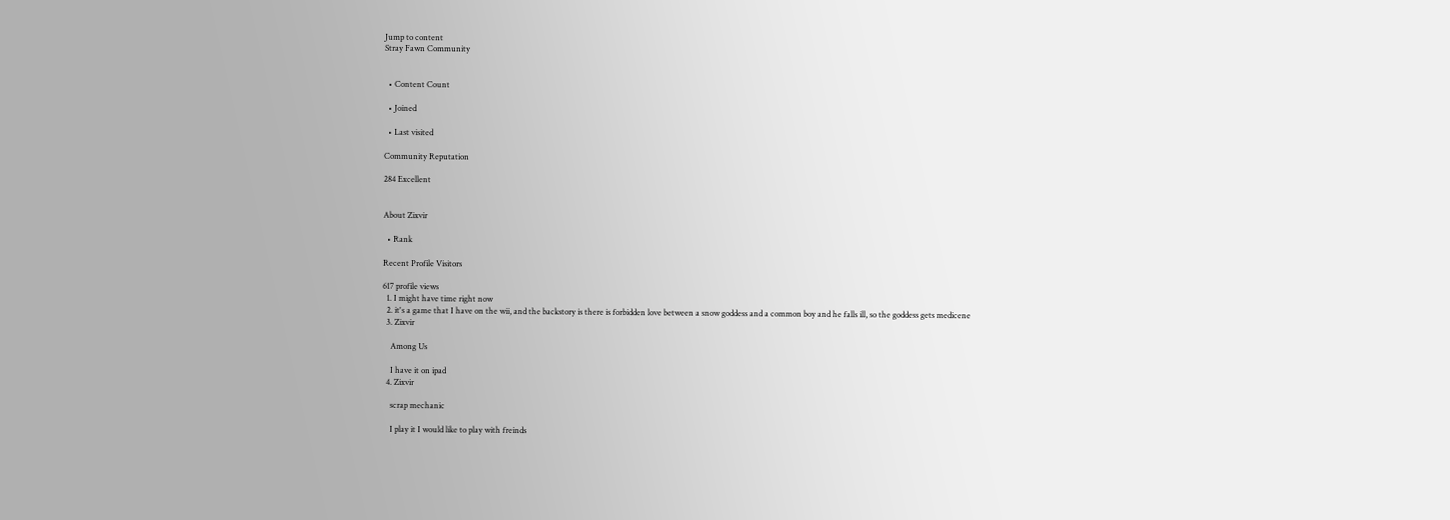Jump to content
Stray Fawn Community


  • Content Count

  • Joined

  • Last visited

Community Reputation

284 Excellent


About Zixvir

  • Rank

Recent Profile Visitors

617 profile views
  1. I might have time right now
  2. it's a game that I have on the wii, and the backstory is there is forbidden love between a snow goddess and a common boy and he falls ill, so the goddess gets medicene
  3. Zixvir

    Among Us

    I have it on ipad
  4. Zixvir

    scrap mechanic

    I play it I would like to play with freinds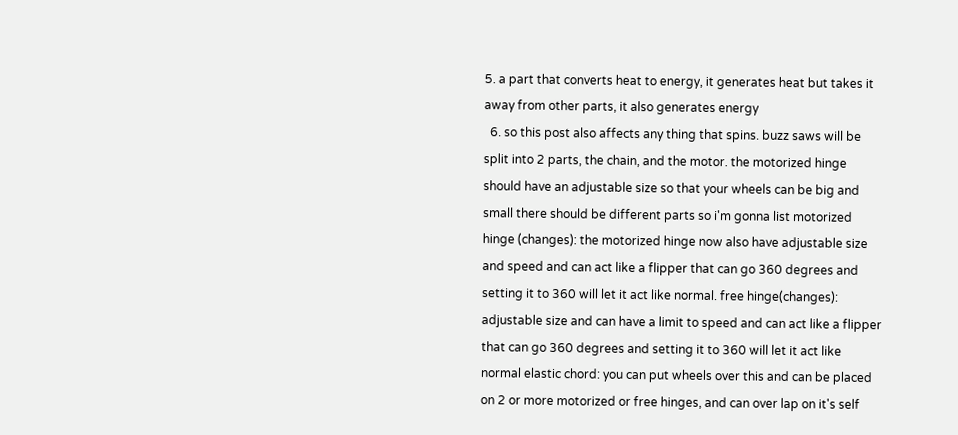5. a part that converts heat to energy, it generates heat but takes it away from other parts, it also generates energy
  6. so this post also affects any thing that spins. buzz saws will be split into 2 parts, the chain, and the motor. the motorized hinge should have an adjustable size so that your wheels can be big and small there should be different parts so i'm gonna list motorized hinge (changes): the motorized hinge now also have adjustable size and speed and can act like a flipper that can go 360 degrees and setting it to 360 will let it act like normal. free hinge(changes): adjustable size and can have a limit to speed and can act like a flipper that can go 360 degrees and setting it to 360 will let it act like normal elastic chord: you can put wheels over this and can be placed on 2 or more motorized or free hinges, and can over lap on it's self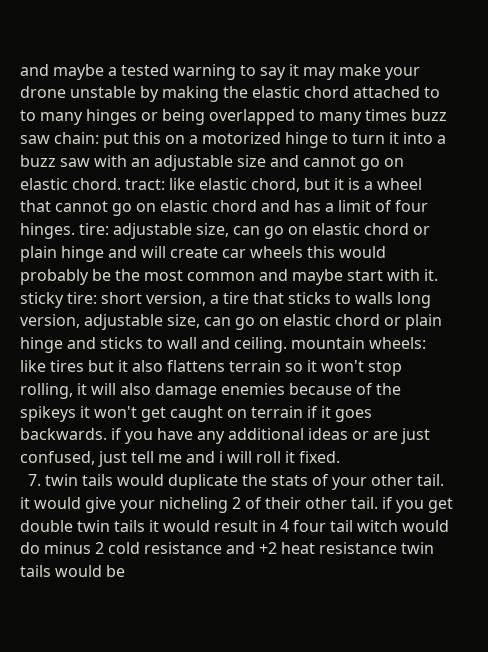and maybe a tested warning to say it may make your drone unstable by making the elastic chord attached to to many hinges or being overlapped to many times buzz saw chain: put this on a motorized hinge to turn it into a buzz saw with an adjustable size and cannot go on elastic chord. tract: like elastic chord, but it is a wheel that cannot go on elastic chord and has a limit of four hinges. tire: adjustable size, can go on elastic chord or plain hinge and will create car wheels this would probably be the most common and maybe start with it. sticky tire: short version, a tire that sticks to walls long version, adjustable size, can go on elastic chord or plain hinge and sticks to wall and ceiling. mountain wheels: like tires but it also flattens terrain so it won't stop rolling, it will also damage enemies because of the spikeys it won't get caught on terrain if it goes backwards. if you have any additional ideas or are just confused, just tell me and i will roll it fixed.
  7. twin tails would duplicate the stats of your other tail. it would give your nicheling 2 of their other tail. if you get double twin tails it would result in 4 four tail witch would do minus 2 cold resistance and +2 heat resistance twin tails would be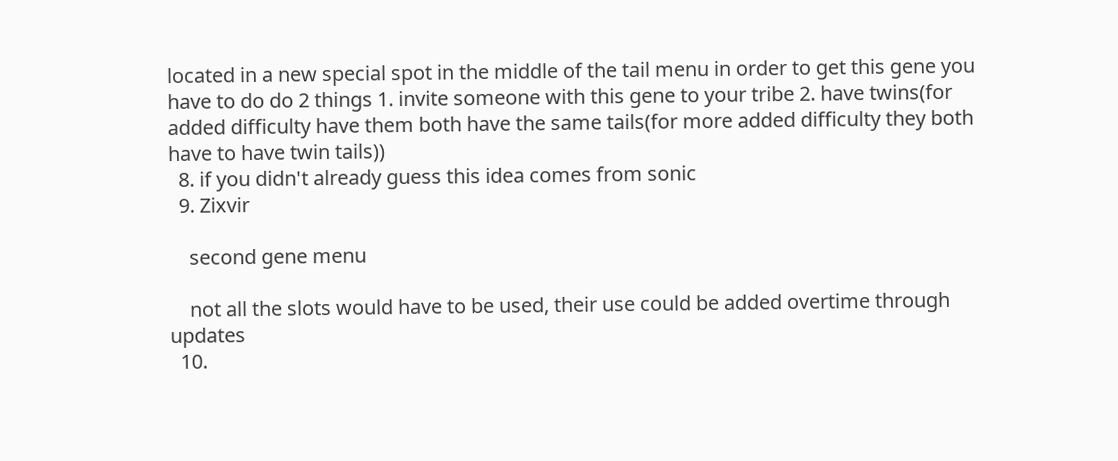located in a new special spot in the middle of the tail menu in order to get this gene you have to do do 2 things 1. invite someone with this gene to your tribe 2. have twins(for added difficulty have them both have the same tails(for more added difficulty they both have to have twin tails))
  8. if you didn't already guess this idea comes from sonic
  9. Zixvir

    second gene menu

    not all the slots would have to be used, their use could be added overtime through updates
  10.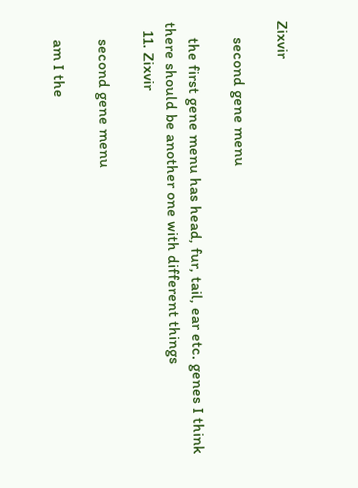Zixvir

    second gene menu

    the first gene menu has head, fur, tail, ear etc. genes I think there should be another one with different things
  11. Zixvir

    second gene menu

    am I the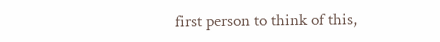first person to think of this,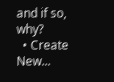and if so, why?
  • Create New...